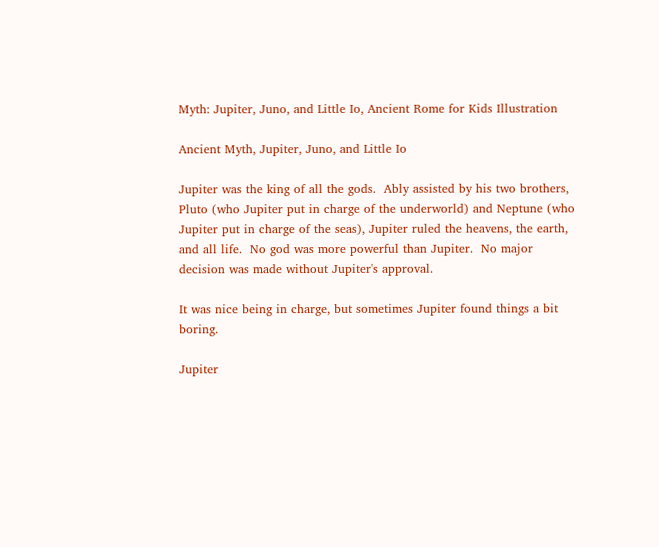Myth: Jupiter, Juno, and Little Io, Ancient Rome for Kids Illustration

Ancient Myth, Jupiter, Juno, and Little Io

Jupiter was the king of all the gods.  Ably assisted by his two brothers, Pluto (who Jupiter put in charge of the underworld) and Neptune (who Jupiter put in charge of the seas), Jupiter ruled the heavens, the earth, and all life.  No god was more powerful than Jupiter.  No major decision was made without Jupiter's approval.

It was nice being in charge, but sometimes Jupiter found things a bit boring.

Jupiter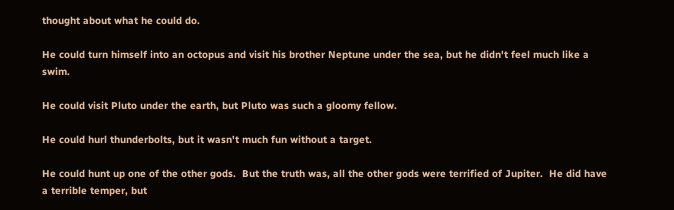thought about what he could do.

He could turn himself into an octopus and visit his brother Neptune under the sea, but he didn't feel much like a swim.

He could visit Pluto under the earth, but Pluto was such a gloomy fellow.

He could hurl thunderbolts, but it wasn't much fun without a target.

He could hunt up one of the other gods.  But the truth was, all the other gods were terrified of Jupiter.  He did have a terrible temper, but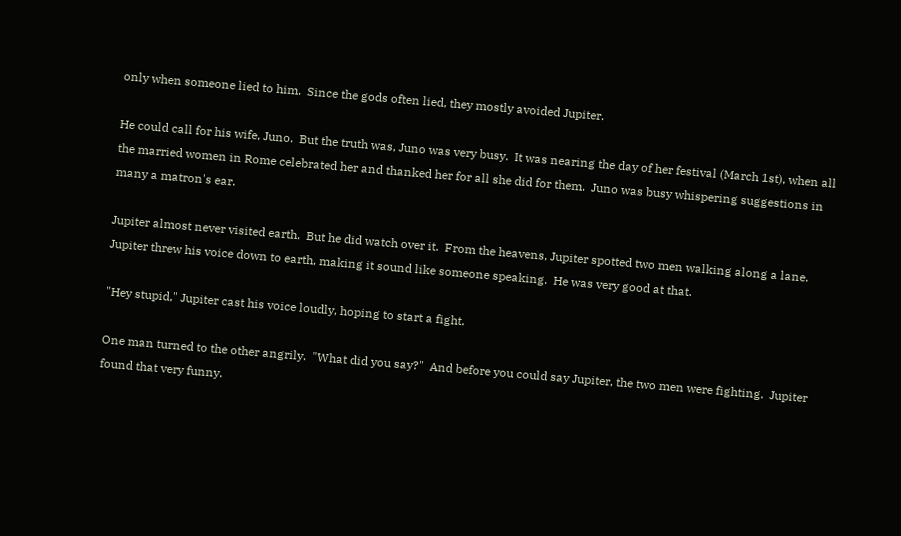only when someone lied to him.  Since the gods often lied, they mostly avoided Jupiter.

He could call for his wife, Juno.  But the truth was, Juno was very busy.  It was nearing the day of her festival (March 1st), when all the married women in Rome celebrated her and thanked her for all she did for them.  Juno was busy whispering suggestions in many a matron's ear.

Jupiter almost never visited earth.  But he did watch over it.  From the heavens, Jupiter spotted two men walking along a lane.  Jupiter threw his voice down to earth, making it sound like someone speaking.  He was very good at that.

"Hey stupid," Jupiter cast his voice loudly, hoping to start a fight.

One man turned to the other angrily.  "What did you say?"  And before you could say Jupiter, the two men were fighting.  Jupiter found that very funny.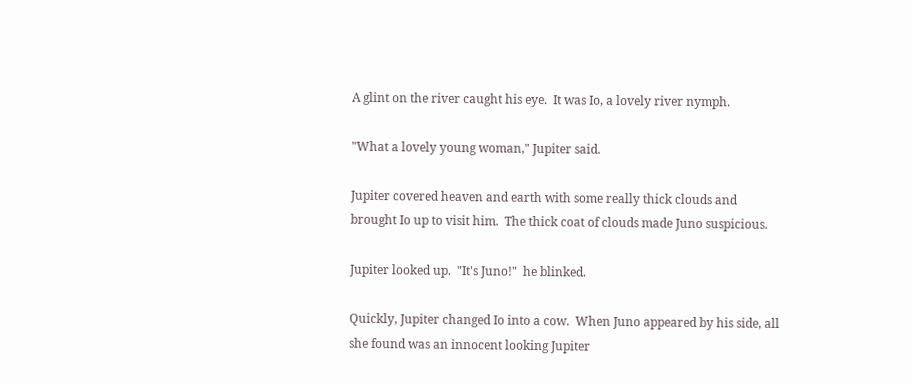A glint on the river caught his eye.  It was Io, a lovely river nymph.

"What a lovely young woman," Jupiter said.

Jupiter covered heaven and earth with some really thick clouds and brought Io up to visit him.  The thick coat of clouds made Juno suspicious.

Jupiter looked up.  "It's Juno!"  he blinked.

Quickly, Jupiter changed Io into a cow.  When Juno appeared by his side, all she found was an innocent looking Jupiter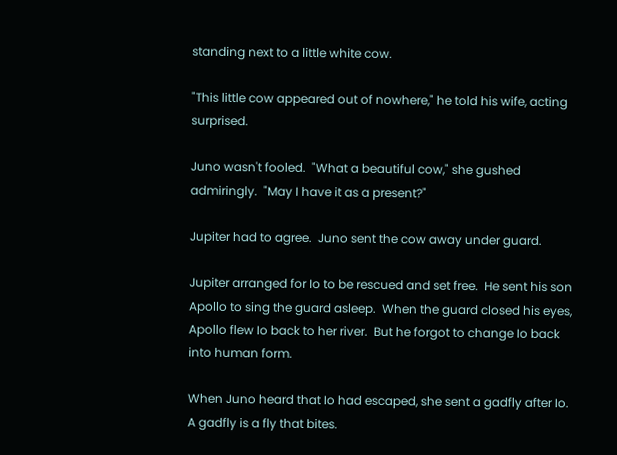standing next to a little white cow.

"This little cow appeared out of nowhere," he told his wife, acting surprised.

Juno wasn't fooled.  "What a beautiful cow," she gushed admiringly.  "May I have it as a present?"

Jupiter had to agree.  Juno sent the cow away under guard.

Jupiter arranged for Io to be rescued and set free.  He sent his son Apollo to sing the guard asleep.  When the guard closed his eyes, Apollo flew Io back to her river.  But he forgot to change Io back into human form.

When Juno heard that Io had escaped, she sent a gadfly after Io.  A gadfly is a fly that bites.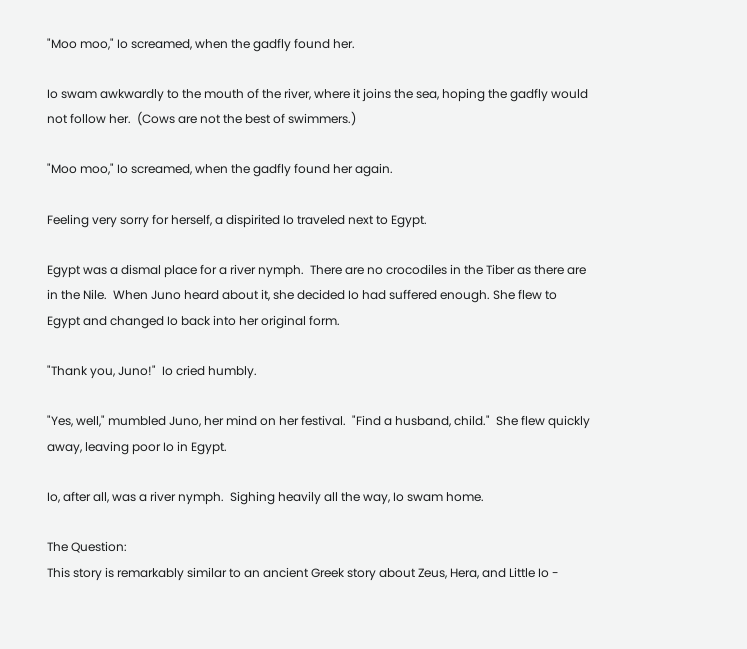"Moo moo," Io screamed, when the gadfly found her.

Io swam awkwardly to the mouth of the river, where it joins the sea, hoping the gadfly would not follow her.  (Cows are not the best of swimmers.)

"Moo moo," Io screamed, when the gadfly found her again.

Feeling very sorry for herself, a dispirited Io traveled next to Egypt.

Egypt was a dismal place for a river nymph.  There are no crocodiles in the Tiber as there are in the Nile.  When Juno heard about it, she decided Io had suffered enough. She flew to Egypt and changed Io back into her original form.

"Thank you, Juno!"  Io cried humbly.

"Yes, well," mumbled Juno, her mind on her festival.  "Find a husband, child."  She flew quickly away, leaving poor Io in Egypt.

Io, after all, was a river nymph.  Sighing heavily all the way, Io swam home.

The Question:
This story is remarkably similar to an ancient Greek story about Zeus, Hera, and Little Io -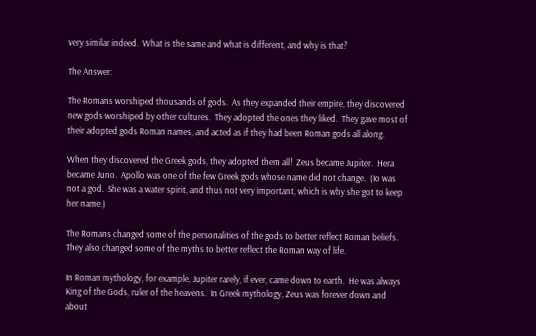very similar indeed.  What is the same and what is different, and why is that?

The Answer:

The Romans worshiped thousands of gods.  As they expanded their empire, they discovered new gods worshiped by other cultures.  They adopted the ones they liked.  They gave most of their adopted gods Roman names, and acted as if they had been Roman gods all along.

When they discovered the Greek gods, they adopted them all!  Zeus became Jupiter.  Hera became Juno.  Apollo was one of the few Greek gods whose name did not change.  (Io was not a god.  She was a water spirit, and thus not very important, which is why she got to keep her name.)

The Romans changed some of the personalities of the gods to better reflect Roman beliefs.  They also changed some of the myths to better reflect the Roman way of life.

In Roman mythology, for example, Jupiter rarely, if ever, came down to earth.  He was always King of the Gods, ruler of the heavens.  In Greek mythology, Zeus was forever down and about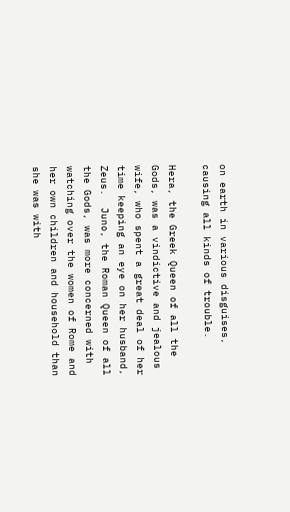on earth in various disguises, causing all kinds of trouble.

Hera, the Greek Queen of all the Gods, was a vindictive and jealous wife, who spent a great deal of her time keeping an eye on her husband, Zeus.  Juno, the Roman Queen of all the Gods, was more concerned with watching over the women of Rome and her own children and household than she was with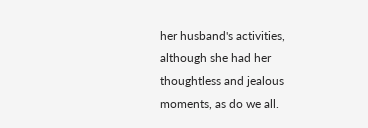her husband's activities, although she had her thoughtless and jealous moments, as do we all.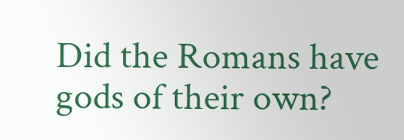Did the Romans have gods of their own?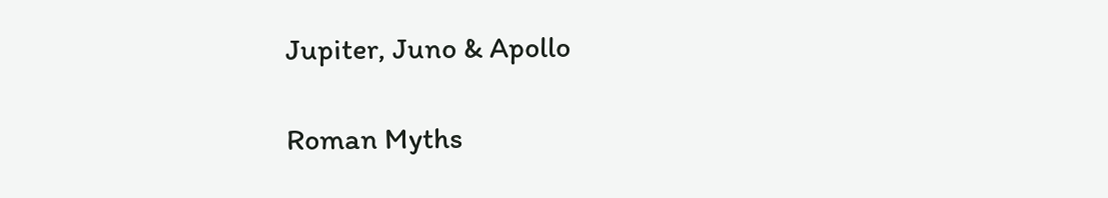Jupiter, Juno & Apollo

Roman Myths